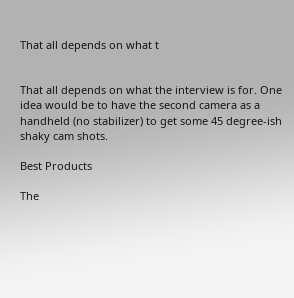That all depends on what t


That all depends on what the interview is for. One idea would be to have the second camera as a handheld (no stabilizer) to get some 45 degree-ish shaky cam shots.

Best Products

The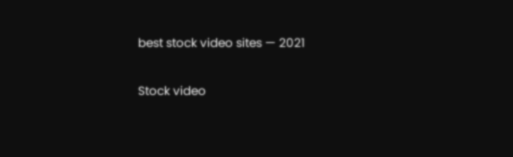best stock video sites — 2021

Stock video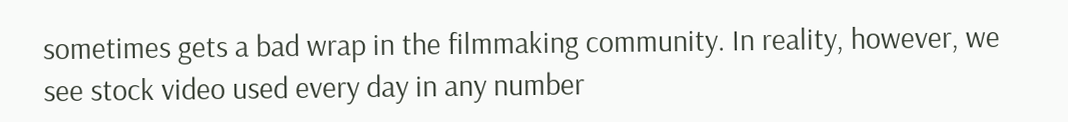sometimes gets a bad wrap in the filmmaking community. In reality, however, we see stock video used every day in any number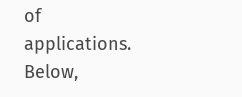of applications. Below,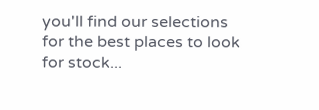you'll find our selections for the best places to look for stock...